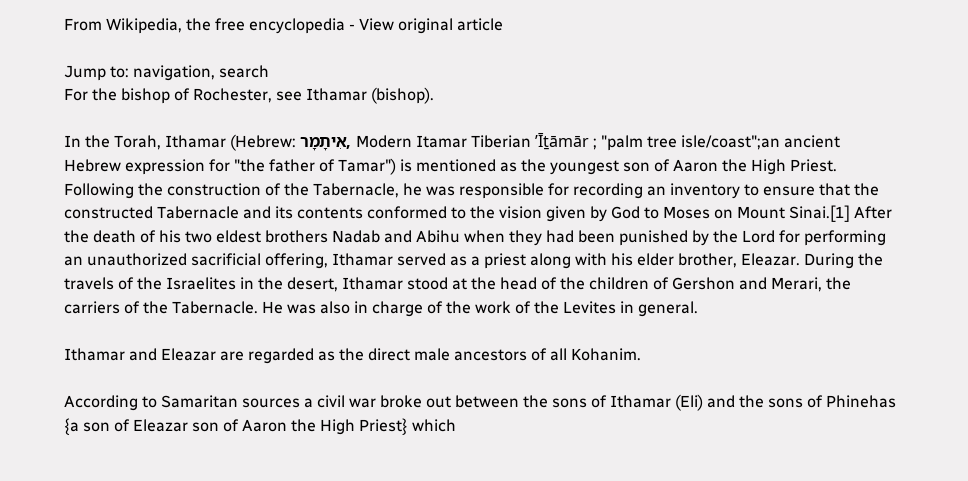From Wikipedia, the free encyclopedia - View original article

Jump to: navigation, search
For the bishop of Rochester, see Ithamar (bishop).

In the Torah, Ithamar (Hebrew: אִיתָמָר, Modern Itamar Tiberian ʼĪṯāmār ; "palm tree isle/coast";an ancient Hebrew expression for "the father of Tamar") is mentioned as the youngest son of Aaron the High Priest. Following the construction of the Tabernacle, he was responsible for recording an inventory to ensure that the constructed Tabernacle and its contents conformed to the vision given by God to Moses on Mount Sinai.[1] After the death of his two eldest brothers Nadab and Abihu when they had been punished by the Lord for performing an unauthorized sacrificial offering, Ithamar served as a priest along with his elder brother, Eleazar. During the travels of the Israelites in the desert, Ithamar stood at the head of the children of Gershon and Merari, the carriers of the Tabernacle. He was also in charge of the work of the Levites in general.

Ithamar and Eleazar are regarded as the direct male ancestors of all Kohanim.

According to Samaritan sources a civil war broke out between the sons of Ithamar (Eli) and the sons of Phinehas {a son of Eleazar son of Aaron the High Priest} which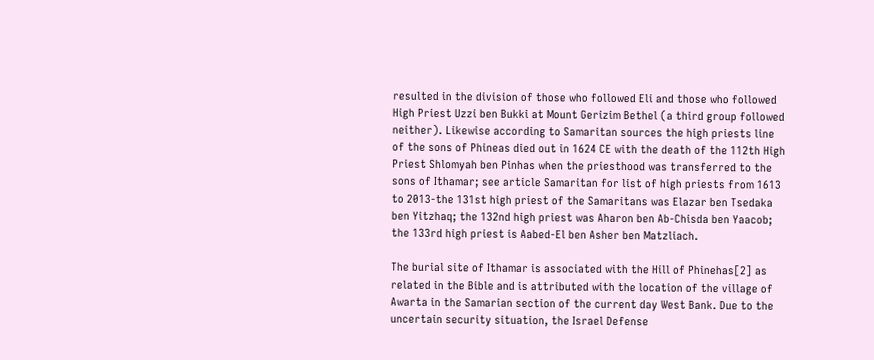resulted in the division of those who followed Eli and those who followed High Priest Uzzi ben Bukki at Mount Gerizim Bethel (a third group followed neither). Likewise according to Samaritan sources the high priests line of the sons of Phineas died out in 1624 CE with the death of the 112th High Priest Shlomyah ben Pinhas when the priesthood was transferred to the sons of Ithamar; see article Samaritan for list of high priests from 1613 to 2013-the 131st high priest of the Samaritans was Elazar ben Tsedaka ben Yitzhaq; the 132nd high priest was Aharon ben Ab-Chisda ben Yaacob; the 133rd high priest is Aabed-El ben Asher ben Matzliach.

The burial site of Ithamar is associated with the Hill of Phinehas[2] as related in the Bible and is attributed with the location of the village of Awarta in the Samarian section of the current day West Bank. Due to the uncertain security situation, the Israel Defense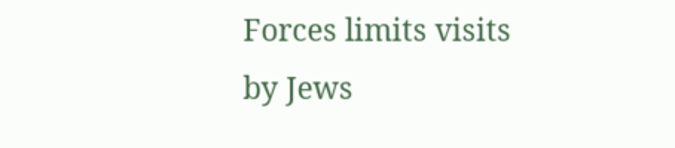Forces limits visits by Jews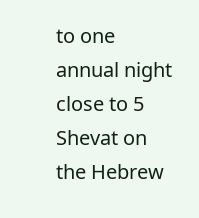to one annual night close to 5 Shevat on the Hebrew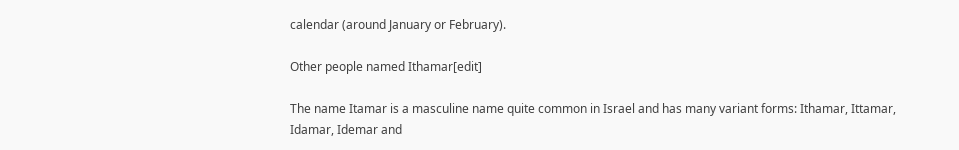calendar (around January or February).

Other people named Ithamar[edit]

The name Itamar is a masculine name quite common in Israel and has many variant forms: Ithamar, Ittamar, Idamar, Idemar and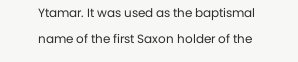Ytamar. It was used as the baptismal name of the first Saxon holder of the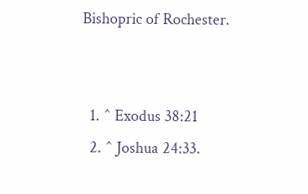Bishopric of Rochester.


  1. ^ Exodus 38:21
  2. ^ Joshua 24:33.